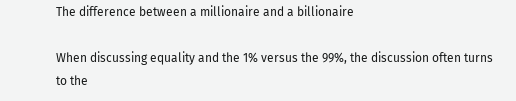The difference between a millionaire and a billionaire

When discussing equality and the 1% versus the 99%, the discussion often turns to the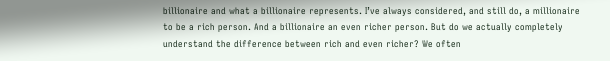billionaire and what a billionaire represents. I’ve always considered, and still do, a millionaire to be a rich person. And a billionaire an even richer person. But do we actually completely understand the difference between rich and even richer? We often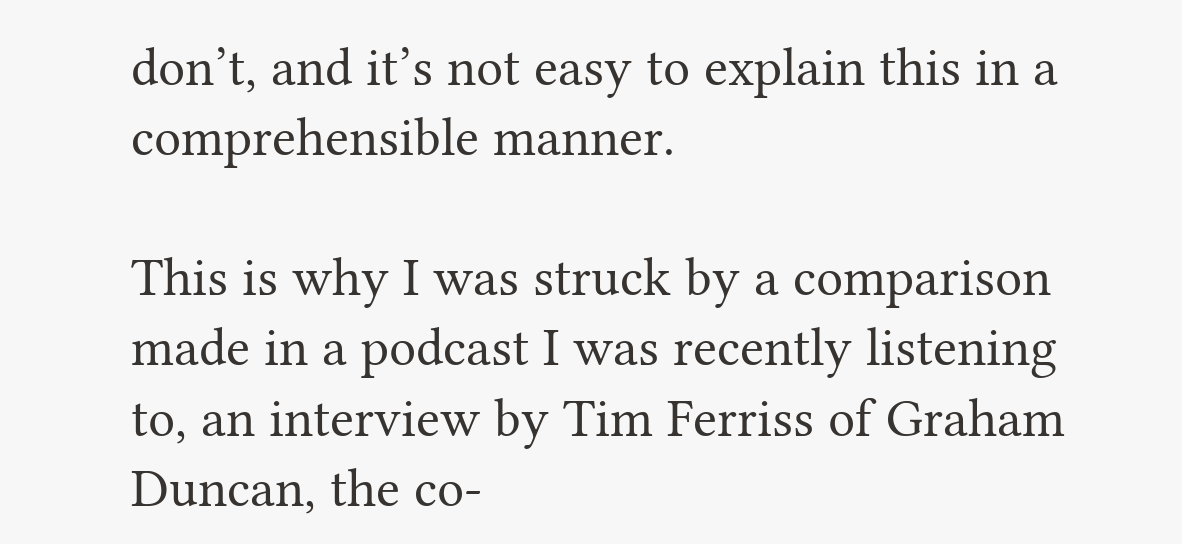don’t, and it’s not easy to explain this in a comprehensible manner.

This is why I was struck by a comparison made in a podcast I was recently listening to, an interview by Tim Ferriss of Graham Duncan, the co-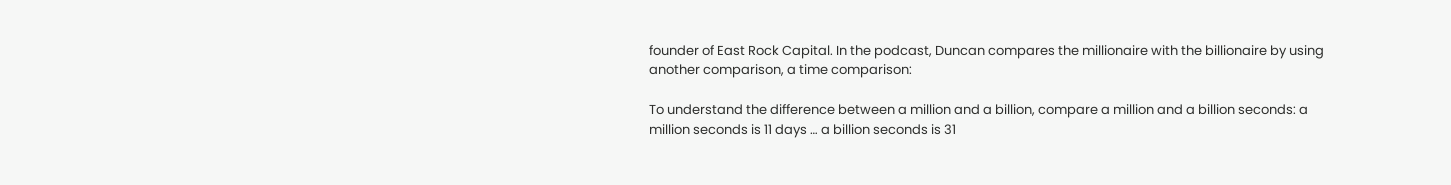founder of East Rock Capital. In the podcast, Duncan compares the millionaire with the billionaire by using another comparison, a time comparison:

To understand the difference between a million and a billion, compare a million and a billion seconds: a million seconds is 11 days … a billion seconds is 31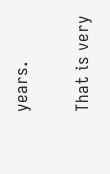years.

That is very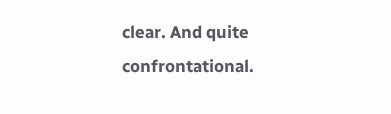clear. And quite confrontational.